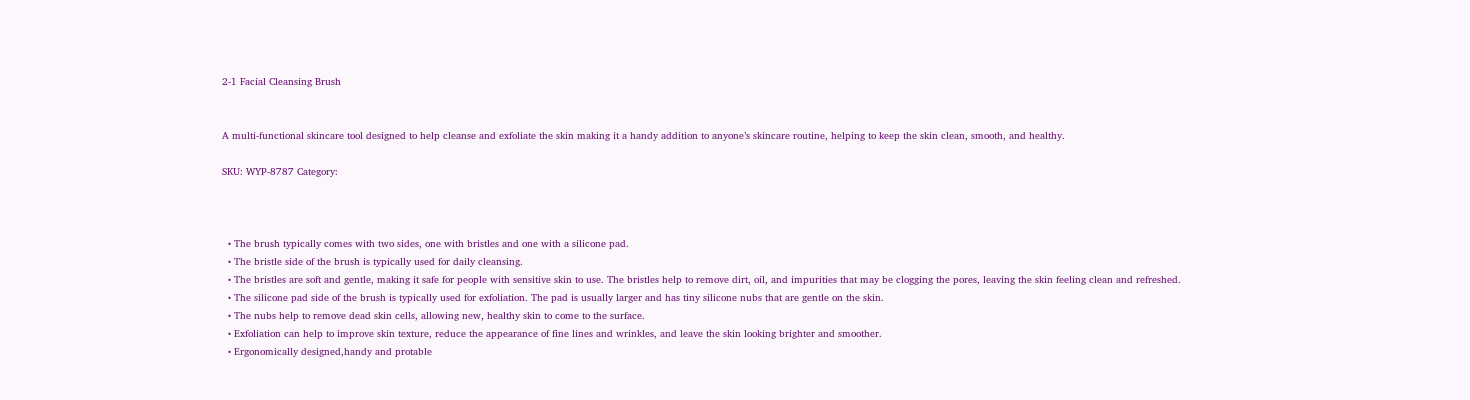2-1 Facial Cleansing Brush


A multi-functional skincare tool designed to help cleanse and exfoliate the skin making it a handy addition to anyone’s skincare routine, helping to keep the skin clean, smooth, and healthy.

SKU: WYP-8787 Category:



  • The brush typically comes with two sides, one with bristles and one with a silicone pad.
  • The bristle side of the brush is typically used for daily cleansing.
  • The bristles are soft and gentle, making it safe for people with sensitive skin to use. The bristles help to remove dirt, oil, and impurities that may be clogging the pores, leaving the skin feeling clean and refreshed.
  • The silicone pad side of the brush is typically used for exfoliation. The pad is usually larger and has tiny silicone nubs that are gentle on the skin.
  • The nubs help to remove dead skin cells, allowing new, healthy skin to come to the surface.
  • Exfoliation can help to improve skin texture, reduce the appearance of fine lines and wrinkles, and leave the skin looking brighter and smoother.
  • Ergonomically designed,handy and protable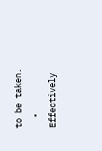to be taken.
  • Effectively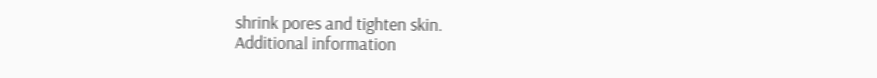shrink pores and tighten skin.
Additional information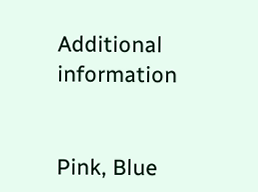Additional information


Pink, Blue